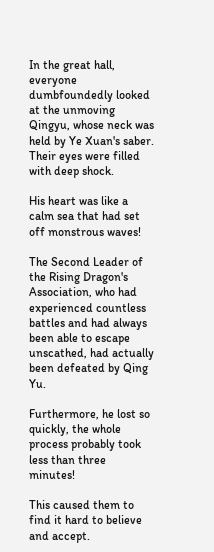In the great hall, everyone dumbfoundedly looked at the unmoving Qingyu, whose neck was held by Ye Xuan's saber. Their eyes were filled with deep shock.

His heart was like a calm sea that had set off monstrous waves!

The Second Leader of the Rising Dragon's Association, who had experienced countless battles and had always been able to escape unscathed, had actually been defeated by Qing Yu.

Furthermore, he lost so quickly, the whole process probably took less than three minutes!

This caused them to find it hard to believe and accept.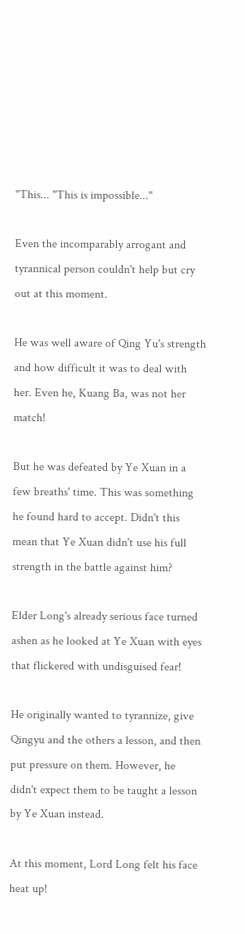"This... "This is impossible..."

Even the incomparably arrogant and tyrannical person couldn't help but cry out at this moment.

He was well aware of Qing Yu's strength and how difficult it was to deal with her. Even he, Kuang Ba, was not her match!

But he was defeated by Ye Xuan in a few breaths' time. This was something he found hard to accept. Didn't this mean that Ye Xuan didn't use his full strength in the battle against him?

Elder Long's already serious face turned ashen as he looked at Ye Xuan with eyes that flickered with undisguised fear!

He originally wanted to tyrannize, give Qingyu and the others a lesson, and then put pressure on them. However, he didn't expect them to be taught a lesson by Ye Xuan instead.

At this moment, Lord Long felt his face heat up!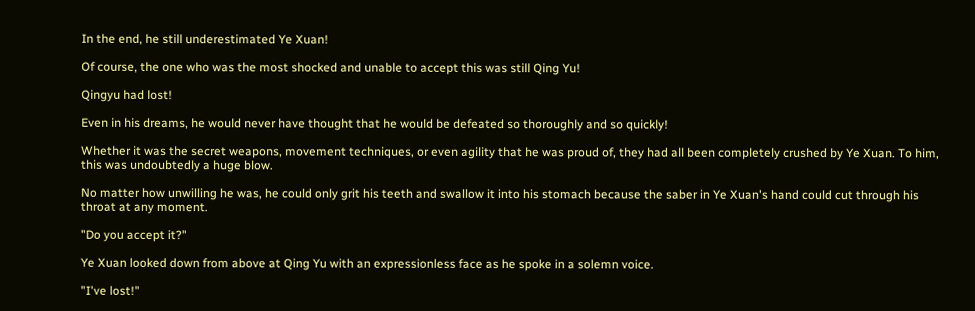In the end, he still underestimated Ye Xuan!

Of course, the one who was the most shocked and unable to accept this was still Qing Yu!

Qingyu had lost!

Even in his dreams, he would never have thought that he would be defeated so thoroughly and so quickly!

Whether it was the secret weapons, movement techniques, or even agility that he was proud of, they had all been completely crushed by Ye Xuan. To him, this was undoubtedly a huge blow.

No matter how unwilling he was, he could only grit his teeth and swallow it into his stomach because the saber in Ye Xuan's hand could cut through his throat at any moment.

"Do you accept it?"

Ye Xuan looked down from above at Qing Yu with an expressionless face as he spoke in a solemn voice.

"I've lost!"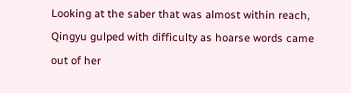Looking at the saber that was almost within reach, Qingyu gulped with difficulty as hoarse words came out of her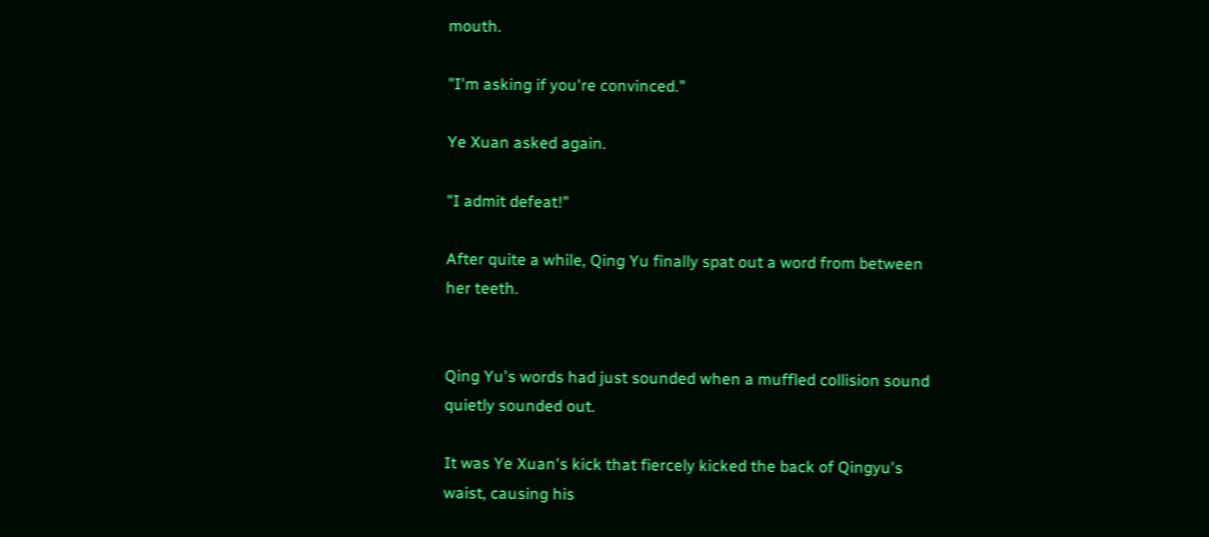mouth.

"I'm asking if you're convinced."

Ye Xuan asked again.

"I admit defeat!"

After quite a while, Qing Yu finally spat out a word from between her teeth.


Qing Yu's words had just sounded when a muffled collision sound quietly sounded out.

It was Ye Xuan's kick that fiercely kicked the back of Qingyu's waist, causing his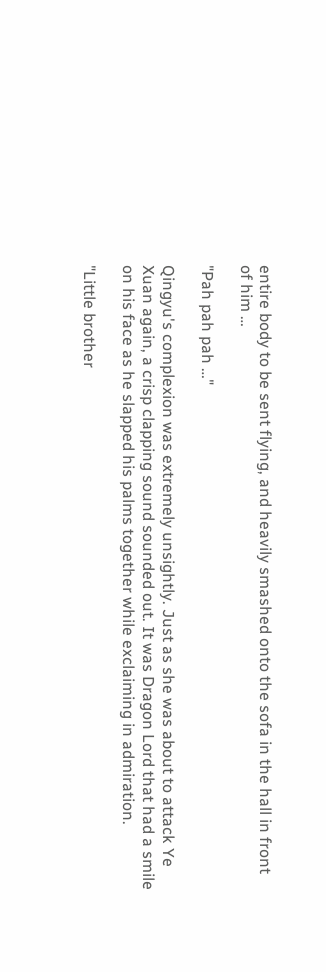entire body to be sent flying, and heavily smashed onto the sofa in the hall in front of him …

"Pah pah pah …"

Qingyu's complexion was extremely unsightly. Just as she was about to attack Ye Xuan again, a crisp clapping sound sounded out. It was Dragon Lord that had a smile on his face as he slapped his palms together while exclaiming in admiration.

"Little brother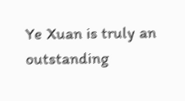Ye Xuan is truly an outstanding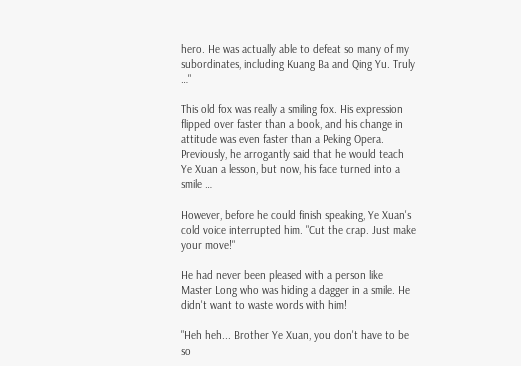hero. He was actually able to defeat so many of my subordinates, including Kuang Ba and Qing Yu. Truly …"

This old fox was really a smiling fox. His expression flipped over faster than a book, and his change in attitude was even faster than a Peking Opera. Previously, he arrogantly said that he would teach Ye Xuan a lesson, but now, his face turned into a smile …

However, before he could finish speaking, Ye Xuan's cold voice interrupted him. "Cut the crap. Just make your move!"

He had never been pleased with a person like Master Long who was hiding a dagger in a smile. He didn't want to waste words with him!

"Heh heh... Brother Ye Xuan, you don't have to be so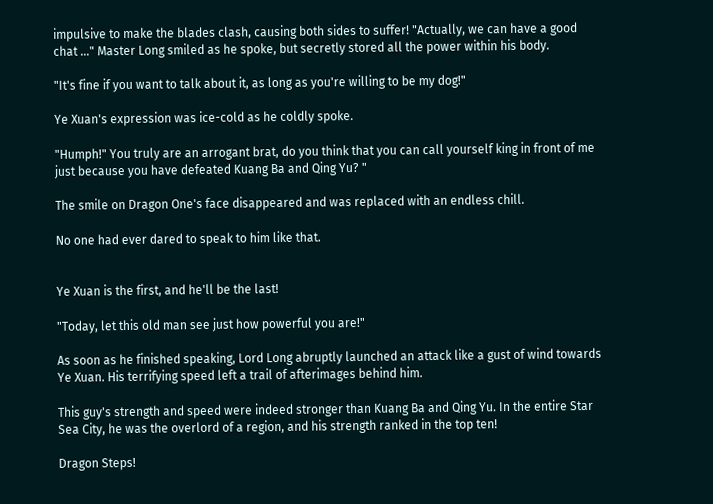impulsive to make the blades clash, causing both sides to suffer! "Actually, we can have a good chat …" Master Long smiled as he spoke, but secretly stored all the power within his body.

"It's fine if you want to talk about it, as long as you're willing to be my dog!"

Ye Xuan's expression was ice-cold as he coldly spoke.

"Humph!" You truly are an arrogant brat, do you think that you can call yourself king in front of me just because you have defeated Kuang Ba and Qing Yu? "

The smile on Dragon One's face disappeared and was replaced with an endless chill.

No one had ever dared to speak to him like that.


Ye Xuan is the first, and he'll be the last!

"Today, let this old man see just how powerful you are!"

As soon as he finished speaking, Lord Long abruptly launched an attack like a gust of wind towards Ye Xuan. His terrifying speed left a trail of afterimages behind him.

This guy's strength and speed were indeed stronger than Kuang Ba and Qing Yu. In the entire Star Sea City, he was the overlord of a region, and his strength ranked in the top ten!

Dragon Steps!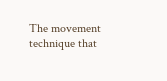The movement technique that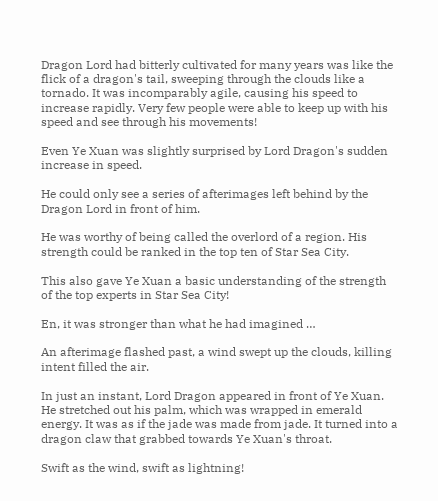Dragon Lord had bitterly cultivated for many years was like the flick of a dragon's tail, sweeping through the clouds like a tornado. It was incomparably agile, causing his speed to increase rapidly. Very few people were able to keep up with his speed and see through his movements!

Even Ye Xuan was slightly surprised by Lord Dragon's sudden increase in speed.

He could only see a series of afterimages left behind by the Dragon Lord in front of him.

He was worthy of being called the overlord of a region. His strength could be ranked in the top ten of Star Sea City.

This also gave Ye Xuan a basic understanding of the strength of the top experts in Star Sea City!

En, it was stronger than what he had imagined …

An afterimage flashed past, a wind swept up the clouds, killing intent filled the air.

In just an instant, Lord Dragon appeared in front of Ye Xuan. He stretched out his palm, which was wrapped in emerald energy. It was as if the jade was made from jade. It turned into a dragon claw that grabbed towards Ye Xuan's throat.

Swift as the wind, swift as lightning!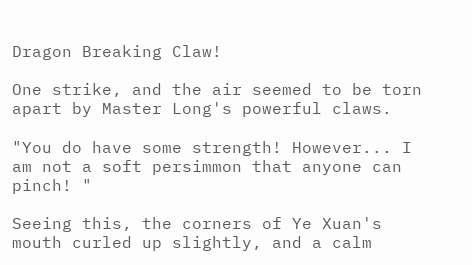Dragon Breaking Claw!

One strike, and the air seemed to be torn apart by Master Long's powerful claws.

"You do have some strength! However... I am not a soft persimmon that anyone can pinch! "

Seeing this, the corners of Ye Xuan's mouth curled up slightly, and a calm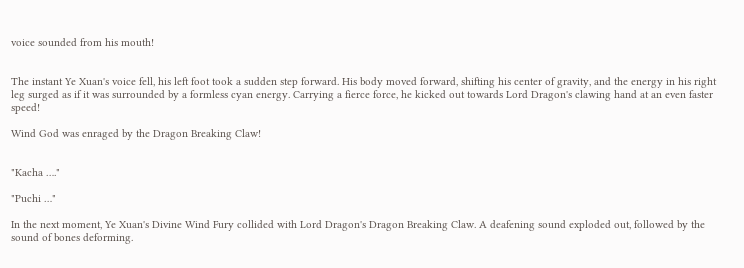voice sounded from his mouth!


The instant Ye Xuan's voice fell, his left foot took a sudden step forward. His body moved forward, shifting his center of gravity, and the energy in his right leg surged as if it was surrounded by a formless cyan energy. Carrying a fierce force, he kicked out towards Lord Dragon's clawing hand at an even faster speed!

Wind God was enraged by the Dragon Breaking Claw!


"Kacha …."

"Puchi …"

In the next moment, Ye Xuan's Divine Wind Fury collided with Lord Dragon's Dragon Breaking Claw. A deafening sound exploded out, followed by the sound of bones deforming.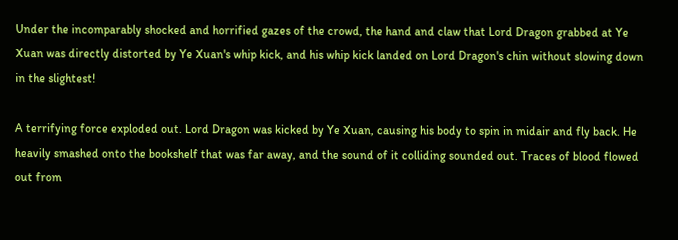Under the incomparably shocked and horrified gazes of the crowd, the hand and claw that Lord Dragon grabbed at Ye Xuan was directly distorted by Ye Xuan's whip kick, and his whip kick landed on Lord Dragon's chin without slowing down in the slightest!

A terrifying force exploded out. Lord Dragon was kicked by Ye Xuan, causing his body to spin in midair and fly back. He heavily smashed onto the bookshelf that was far away, and the sound of it colliding sounded out. Traces of blood flowed out from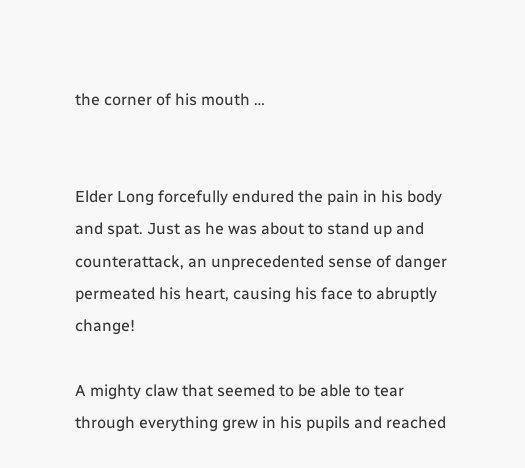the corner of his mouth …


Elder Long forcefully endured the pain in his body and spat. Just as he was about to stand up and counterattack, an unprecedented sense of danger permeated his heart, causing his face to abruptly change!

A mighty claw that seemed to be able to tear through everything grew in his pupils and reached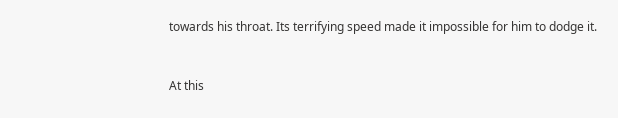towards his throat. Its terrifying speed made it impossible for him to dodge it.


At this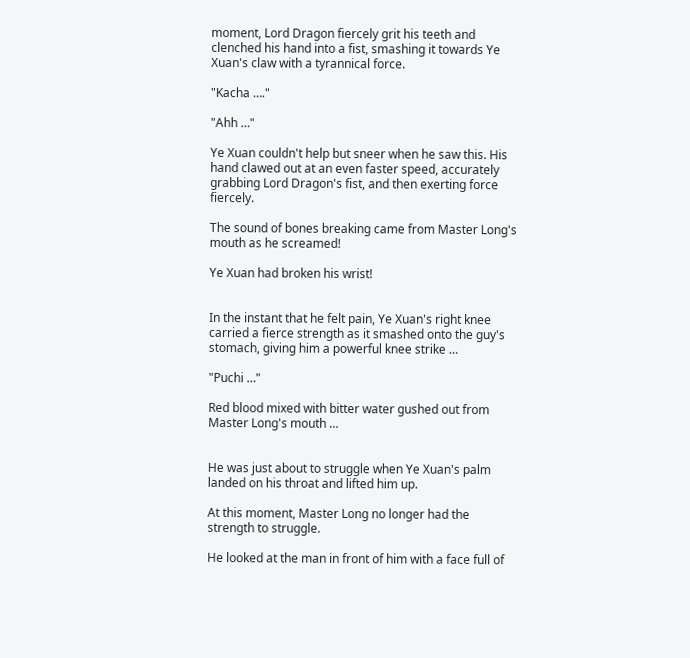moment, Lord Dragon fiercely grit his teeth and clenched his hand into a fist, smashing it towards Ye Xuan's claw with a tyrannical force.

"Kacha …."

"Ahh …"

Ye Xuan couldn't help but sneer when he saw this. His hand clawed out at an even faster speed, accurately grabbing Lord Dragon's fist, and then exerting force fiercely.

The sound of bones breaking came from Master Long's mouth as he screamed!

Ye Xuan had broken his wrist!


In the instant that he felt pain, Ye Xuan's right knee carried a fierce strength as it smashed onto the guy's stomach, giving him a powerful knee strike …

"Puchi …"

Red blood mixed with bitter water gushed out from Master Long's mouth …


He was just about to struggle when Ye Xuan's palm landed on his throat and lifted him up.

At this moment, Master Long no longer had the strength to struggle.

He looked at the man in front of him with a face full of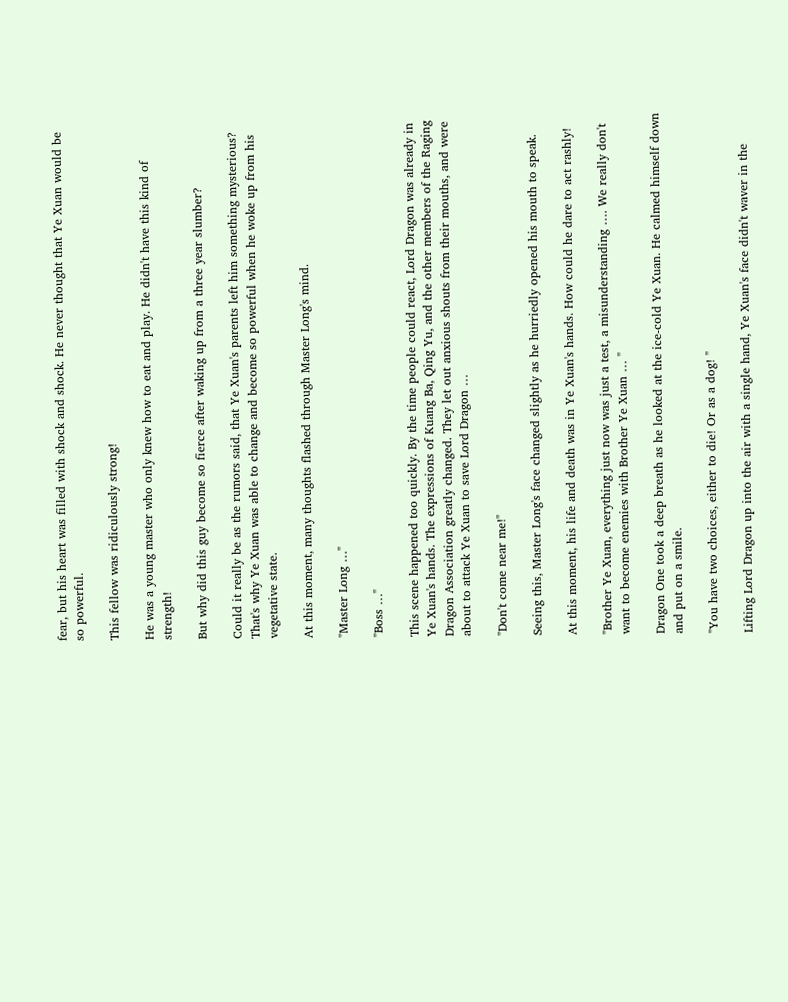fear, but his heart was filled with shock and shock. He never thought that Ye Xuan would be so powerful.

This fellow was ridiculously strong!

He was a young master who only knew how to eat and play. He didn't have this kind of strength!

But why did this guy become so fierce after waking up from a three year slumber?

Could it really be as the rumors said, that Ye Xuan's parents left him something mysterious? That's why Ye Xuan was able to change and become so powerful when he woke up from his vegetative state.

At this moment, many thoughts flashed through Master Long's mind.

"Master Long …"

"Boss …"

This scene happened too quickly. By the time people could react, Lord Dragon was already in Ye Xuan's hands. The expressions of Kuang Ba, Qing Yu, and the other members of the Raging Dragon Association greatly changed. They let out anxious shouts from their mouths, and were about to attack Ye Xuan to save Lord Dragon …

"Don't come near me!"

Seeing this, Master Long's face changed slightly as he hurriedly opened his mouth to speak.

At this moment, his life and death was in Ye Xuan's hands. How could he dare to act rashly!

"Brother Ye Xuan, everything just now was just a test, a misunderstanding …. We really don't want to become enemies with Brother Ye Xuan … "

Dragon One took a deep breath as he looked at the ice-cold Ye Xuan. He calmed himself down and put on a smile.

"You have two choices, either to die! Or as a dog! "

Lifting Lord Dragon up into the air with a single hand, Ye Xuan's face didn't waver in the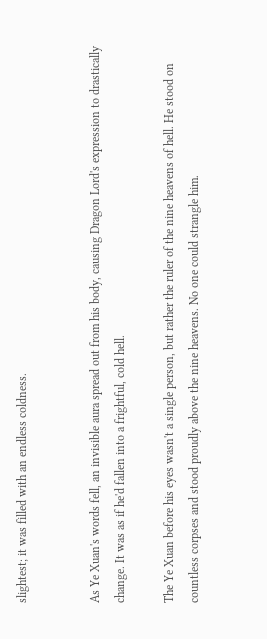slightest; it was filled with an endless coldness.


As Ye Xuan's words fell, an invisible aura spread out from his body, causing Dragon Lord's expression to drastically change. It was as if he'd fallen into a frightful, cold hell.

The Ye Xuan before his eyes wasn't a single person, but rather the ruler of the nine heavens of hell. He stood on countless corpses and stood proudly above the nine heavens. No one could strangle him.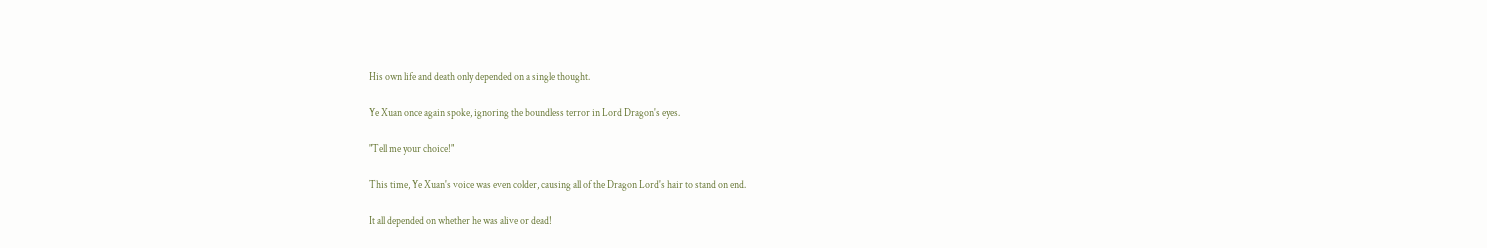His own life and death only depended on a single thought.

Ye Xuan once again spoke, ignoring the boundless terror in Lord Dragon's eyes.

"Tell me your choice!"

This time, Ye Xuan's voice was even colder, causing all of the Dragon Lord's hair to stand on end.

It all depended on whether he was alive or dead!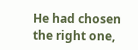He had chosen the right one,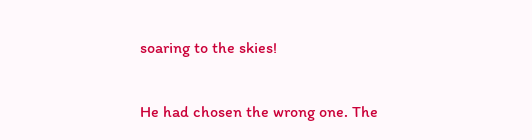soaring to the skies!

He had chosen the wrong one. The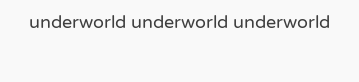underworld underworld underworld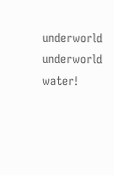underworld underworld water!